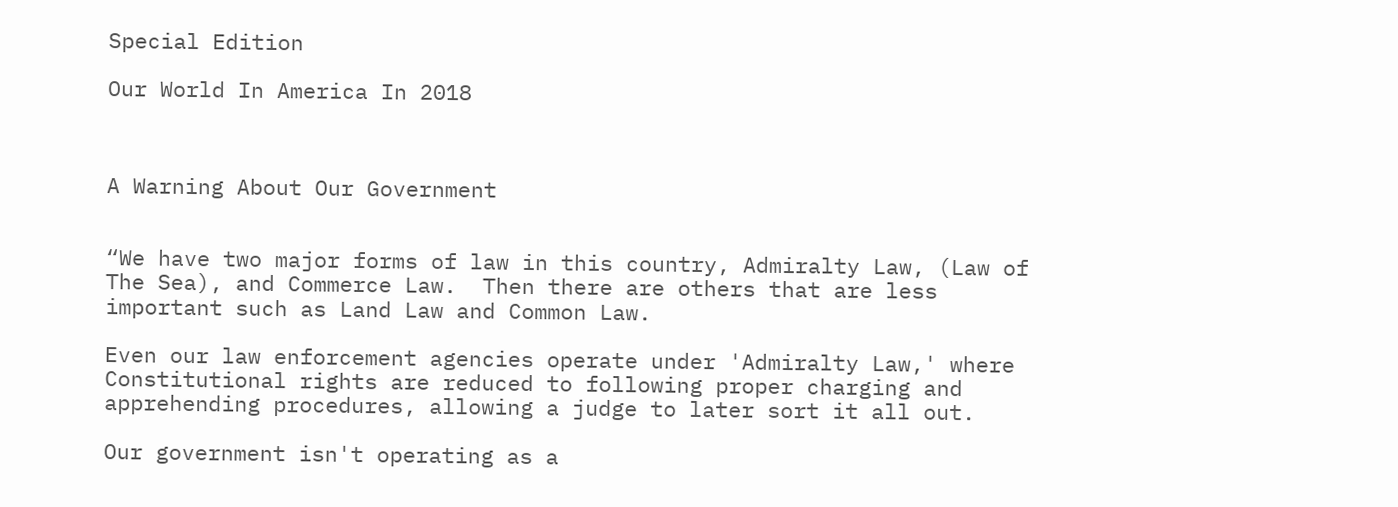Special Edition

Our World In America In 2018



A Warning About Our Government


“We have two major forms of law in this country, Admiralty Law, (Law of The Sea), and Commerce Law.  Then there are others that are less important such as Land Law and Common Law.

Even our law enforcement agencies operate under 'Admiralty Law,' where Constitutional rights are reduced to following proper charging and apprehending procedures, allowing a judge to later sort it all out.

Our government isn't operating as a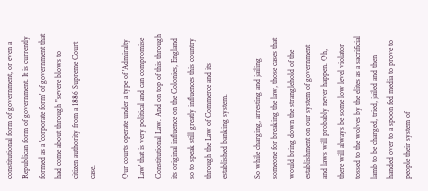constitutional form of government, or even a Republican form of government. It is currently formed as a 'corporate form' of government that had come about through "severe blows to citizen authority from a 1886 Supreme Court case.

Our courts operate under a type of 'Admiralty Law' that is very political and can compromise Constitutional Law. And on top of this through its original influence on the Colonies, England so to speak still greatly influences this country through the Law of Commerce and its established banking system.

So while charging, arresting and jailing someone for breaking the law, those cases that would bring down the stranglehold of the establishment on our system of government and laws will probably never happen. Oh, there will always be some low level violator tossed to the wolves by the elites as a sacrificial lamb to be charged, tried, jailed and then handed over to a spoon fed media to prove to people their system of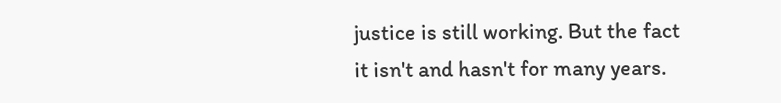justice is still working. But the fact it isn't and hasn't for many years.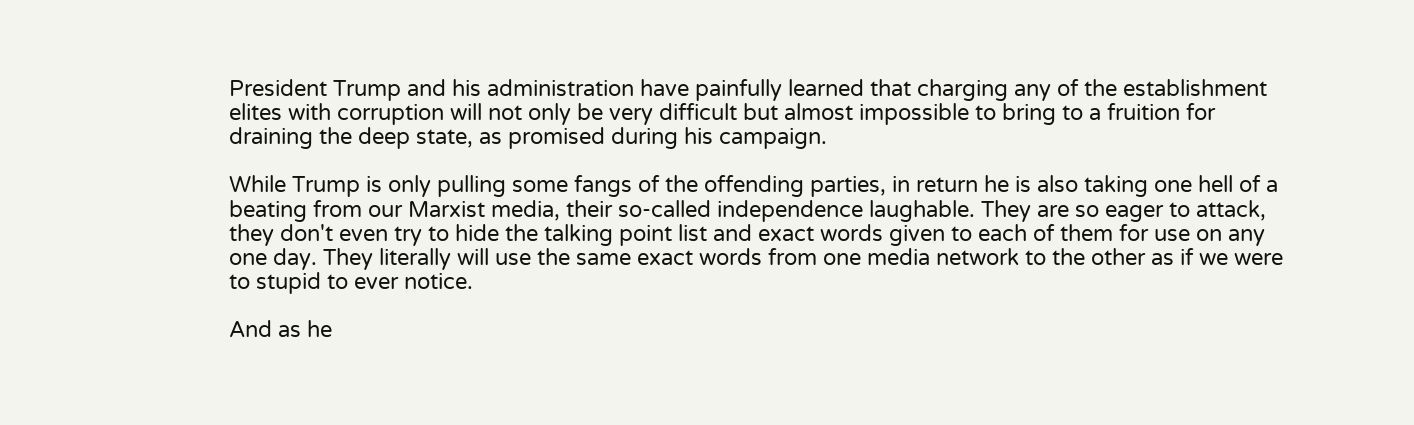President Trump and his administration have painfully learned that charging any of the establishment elites with corruption will not only be very difficult but almost impossible to bring to a fruition for draining the deep state, as promised during his campaign.

While Trump is only pulling some fangs of the offending parties, in return he is also taking one hell of a beating from our Marxist media, their so-called independence laughable. They are so eager to attack, they don't even try to hide the talking point list and exact words given to each of them for use on any one day. They literally will use the same exact words from one media network to the other as if we were to stupid to ever notice.

And as he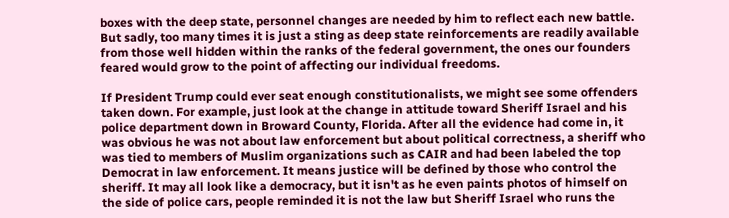boxes with the deep state, personnel changes are needed by him to reflect each new battle.  But sadly, too many times it is just a sting as deep state reinforcements are readily available from those well hidden within the ranks of the federal government, the ones our founders feared would grow to the point of affecting our individual freedoms.

If President Trump could ever seat enough constitutionalists, we might see some offenders taken down. For example, just look at the change in attitude toward Sheriff Israel and his police department down in Broward County, Florida. After all the evidence had come in, it was obvious he was not about law enforcement but about political correctness, a sheriff who was tied to members of Muslim organizations such as CAIR and had been labeled the top Democrat in law enforcement. It means justice will be defined by those who control the sheriff. It may all look like a democracy, but it isn't as he even paints photos of himself on the side of police cars, people reminded it is not the law but Sheriff Israel who runs the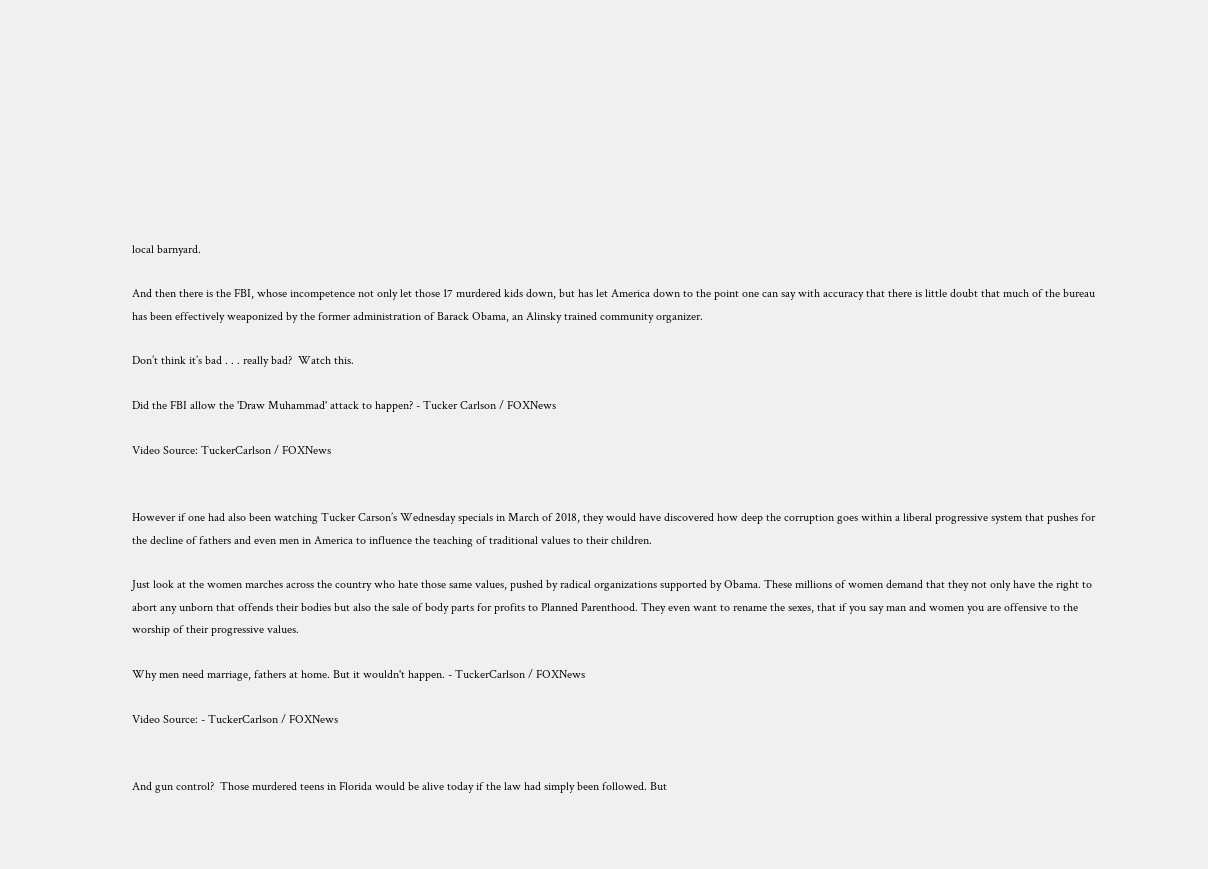local barnyard.

And then there is the FBI, whose incompetence not only let those 17 murdered kids down, but has let America down to the point one can say with accuracy that there is little doubt that much of the bureau has been effectively weaponized by the former administration of Barack Obama, an Alinsky trained community organizer.

Don’t think it’s bad . . . really bad?  Watch this.

Did the FBI allow the 'Draw Muhammad' attack to happen? - Tucker Carlson / FOXNews

Video Source: TuckerCarlson / FOXNews


However if one had also been watching Tucker Carson’s Wednesday specials in March of 2018, they would have discovered how deep the corruption goes within a liberal progressive system that pushes for the decline of fathers and even men in America to influence the teaching of traditional values to their children.

Just look at the women marches across the country who hate those same values, pushed by radical organizations supported by Obama. These millions of women demand that they not only have the right to abort any unborn that offends their bodies but also the sale of body parts for profits to Planned Parenthood. They even want to rename the sexes, that if you say man and women you are offensive to the worship of their progressive values.

Why men need marriage, fathers at home. But it wouldn't happen. - TuckerCarlson / FOXNews

Video Source: - TuckerCarlson / FOXNews


And gun control?  Those murdered teens in Florida would be alive today if the law had simply been followed. But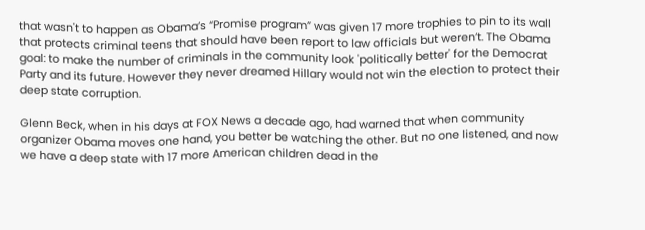that wasn't to happen as Obama’s “Promise program” was given 17 more trophies to pin to its wall that protects criminal teens that should have been report to law officials but weren’t. The Obama goal: to make the number of criminals in the community look 'politically better' for the Democrat Party and its future. However they never dreamed Hillary would not win the election to protect their deep state corruption.

Glenn Beck, when in his days at FOX News a decade ago, had warned that when community organizer Obama moves one hand, you better be watching the other. But no one listened, and now we have a deep state with 17 more American children dead in the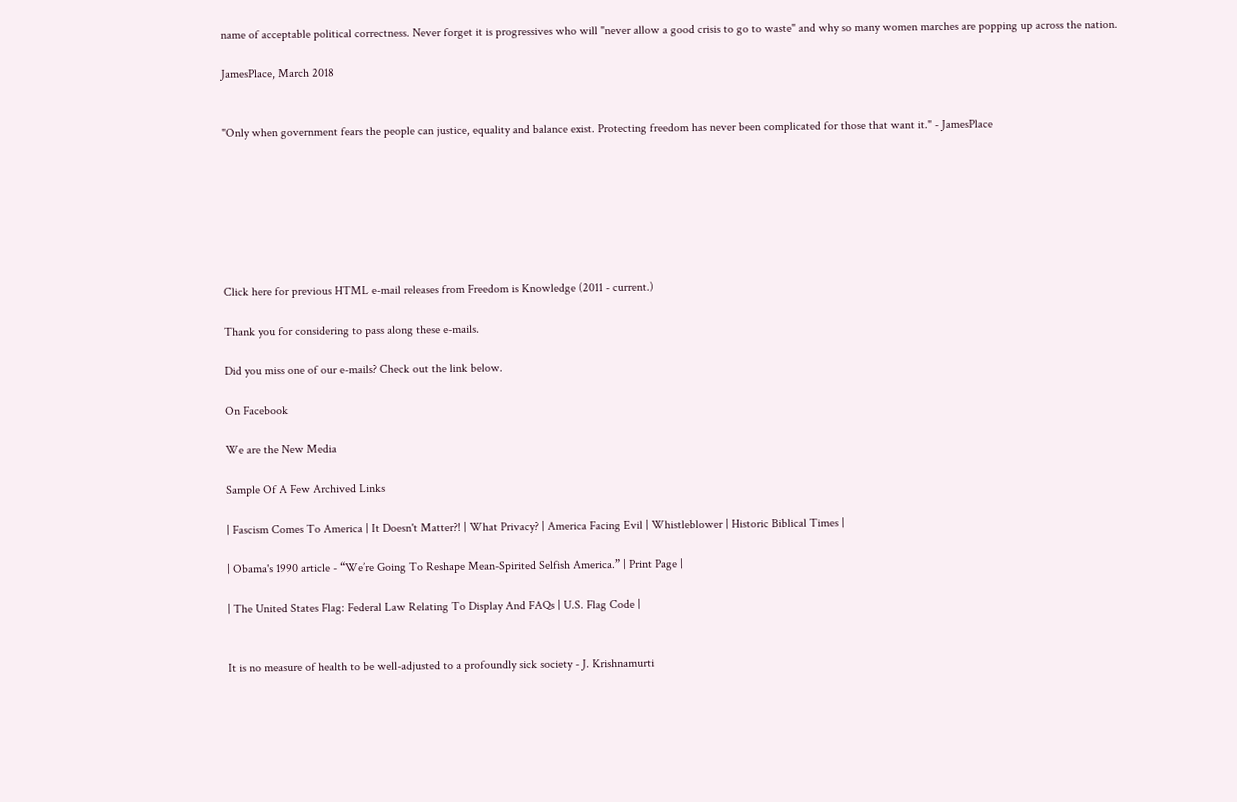name of acceptable political correctness. Never forget it is progressives who will "never allow a good crisis to go to waste" and why so many women marches are popping up across the nation.

JamesPlace, March 2018


"Only when government fears the people can justice, equality and balance exist. Protecting freedom has never been complicated for those that want it." - JamesPlace







Click here for previous HTML e-mail releases from Freedom is Knowledge (2011 - current.)

Thank you for considering to pass along these e-mails.

Did you miss one of our e-mails? Check out the link below.

On Facebook

We are the New Media

Sample Of A Few Archived Links

| Fascism Comes To America | It Doesn't Matter?! | What Privacy? | America Facing Evil | Whistleblower | Historic Biblical Times |

| Obama's 1990 article - “We’re Going To Reshape Mean-Spirited Selfish America.” | Print Page |

| The United States Flag: Federal Law Relating To Display And FAQs | U.S. Flag Code |


It is no measure of health to be well-adjusted to a profoundly sick society - J. Krishnamurti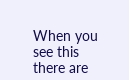When you see this there are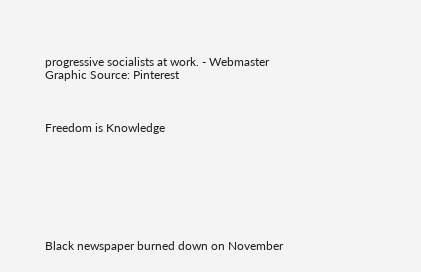progressive socialists at work. - Webmaster
Graphic Source: Pinterest



Freedom is Knowledge








Black newspaper burned down on November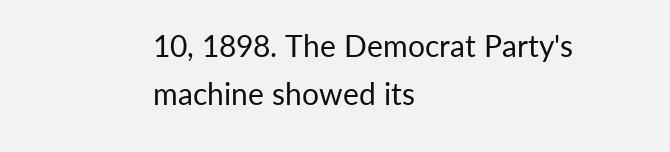10, 1898. The Democrat Party's machine showed its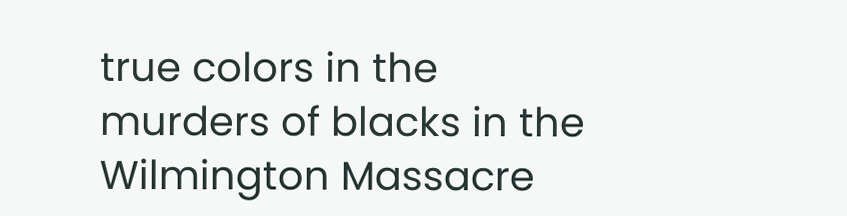true colors in the murders of blacks in the Wilmington Massacre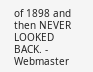of 1898 and then NEVER LOOKED BACK. - Webmaster